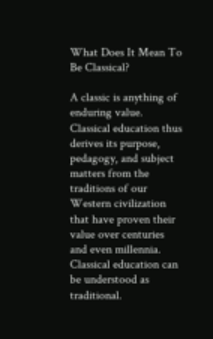What Does It Mean To Be Classical?

A classic is anything of enduring value. Classical education thus derives its purpose, pedagogy, and subject matters from the traditions of our Western civilization that have proven their value over centuries and even millennia. Classical education can be understood as traditional.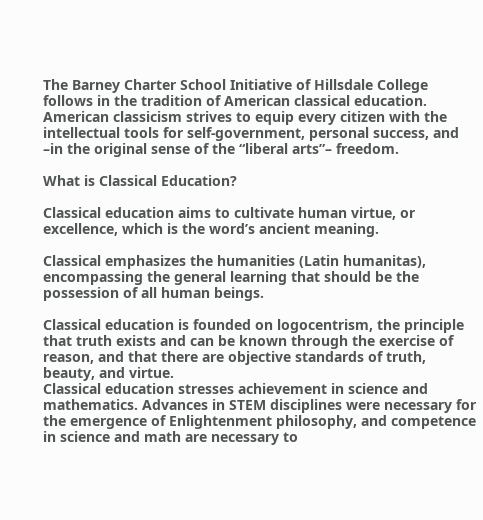The Barney Charter School Initiative of Hillsdale College follows in the tradition of American classical education. American classicism strives to equip every citizen with the intellectual tools for self-government, personal success, and –in the original sense of the “liberal arts”– freedom.

What is Classical Education?

Classical education aims to cultivate human virtue, or excellence, which is the word’s ancient meaning.

Classical emphasizes the humanities (Latin humanitas), encompassing the general learning that should be the possession of all human beings.

Classical education is founded on logocentrism, the principle that truth exists and can be known through the exercise of reason, and that there are objective standards of truth, beauty, and virtue.
Classical education stresses achievement in science and mathematics. Advances in STEM disciplines were necessary for the emergence of Enlightenment philosophy, and competence in science and math are necessary to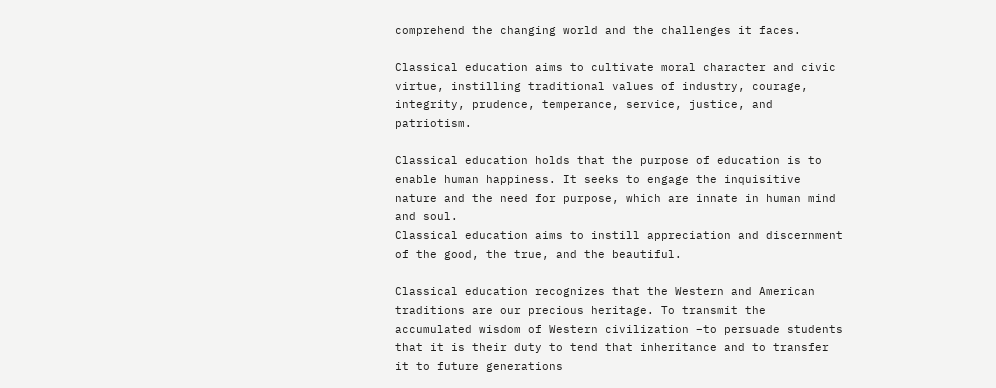comprehend the changing world and the challenges it faces.

Classical education aims to cultivate moral character and civic virtue, instilling traditional values of industry, courage, integrity, prudence, temperance, service, justice, and patriotism.

Classical education holds that the purpose of education is to enable human happiness. It seeks to engage the inquisitive nature and the need for purpose, which are innate in human mind and soul.
Classical education aims to instill appreciation and discernment of the good, the true, and the beautiful.

Classical education recognizes that the Western and American traditions are our precious heritage. To transmit the accumulated wisdom of Western civilization –to persuade students that it is their duty to tend that inheritance and to transfer it to future generations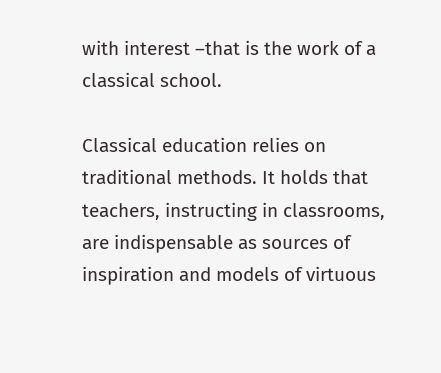with interest –that is the work of a classical school.

Classical education relies on traditional methods. It holds that teachers, instructing in classrooms, are indispensable as sources of inspiration and models of virtuous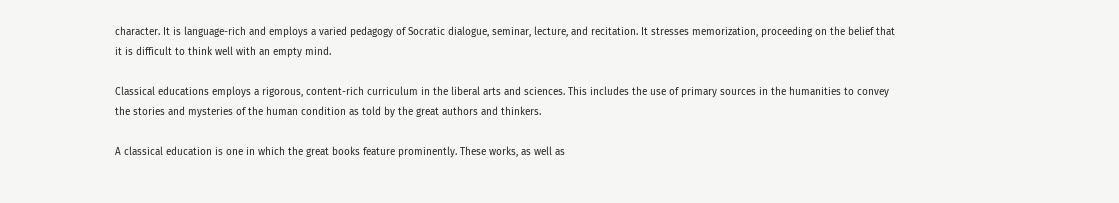character. It is language-rich and employs a varied pedagogy of Socratic dialogue, seminar, lecture, and recitation. It stresses memorization, proceeding on the belief that it is difficult to think well with an empty mind.

Classical educations employs a rigorous, content-rich curriculum in the liberal arts and sciences. This includes the use of primary sources in the humanities to convey the stories and mysteries of the human condition as told by the great authors and thinkers.

A classical education is one in which the great books feature prominently. These works, as well as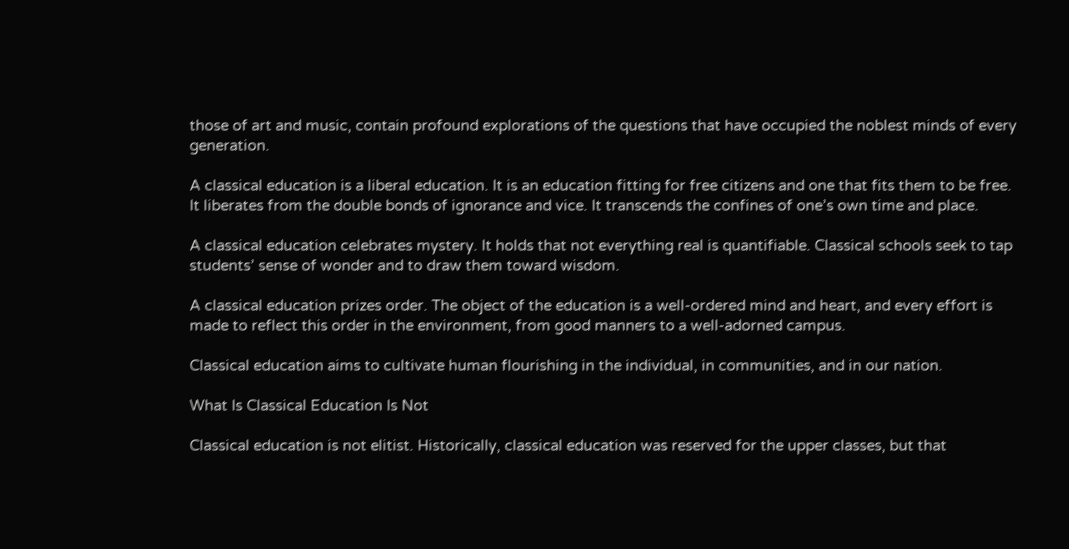those of art and music, contain profound explorations of the questions that have occupied the noblest minds of every generation.

A classical education is a liberal education. It is an education fitting for free citizens and one that fits them to be free. It liberates from the double bonds of ignorance and vice. It transcends the confines of one’s own time and place.

A classical education celebrates mystery. It holds that not everything real is quantifiable. Classical schools seek to tap students’ sense of wonder and to draw them toward wisdom.

A classical education prizes order. The object of the education is a well-ordered mind and heart, and every effort is made to reflect this order in the environment, from good manners to a well-adorned campus.

Classical education aims to cultivate human flourishing in the individual, in communities, and in our nation.

What Is Classical Education Is Not

Classical education is not elitist. Historically, classical education was reserved for the upper classes, but that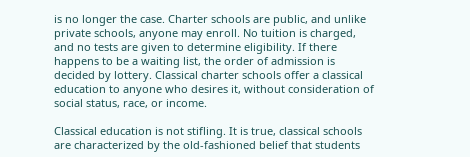is no longer the case. Charter schools are public, and unlike private schools, anyone may enroll. No tuition is charged, and no tests are given to determine eligibility. If there happens to be a waiting list, the order of admission is decided by lottery. Classical charter schools offer a classical education to anyone who desires it, without consideration of social status, race, or income.

Classical education is not stifling. It is true, classical schools are characterized by the old-fashioned belief that students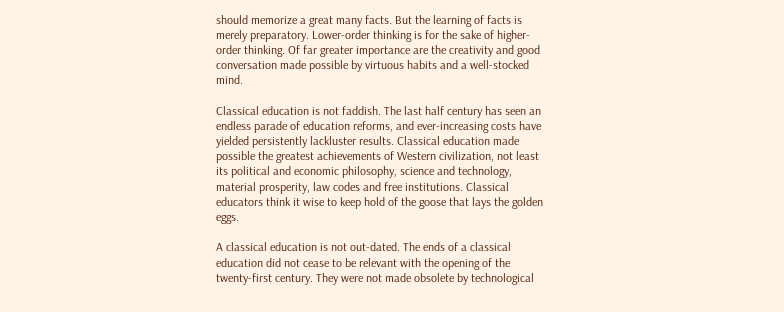should memorize a great many facts. But the learning of facts is merely preparatory. Lower-order thinking is for the sake of higher-order thinking. Of far greater importance are the creativity and good conversation made possible by virtuous habits and a well-stocked mind.

Classical education is not faddish. The last half century has seen an endless parade of education reforms, and ever-increasing costs have yielded persistently lackluster results. Classical education made possible the greatest achievements of Western civilization, not least its political and economic philosophy, science and technology, material prosperity, law codes and free institutions. Classical educators think it wise to keep hold of the goose that lays the golden eggs.

A classical education is not out-dated. The ends of a classical education did not cease to be relevant with the opening of the twenty-first century. They were not made obsolete by technological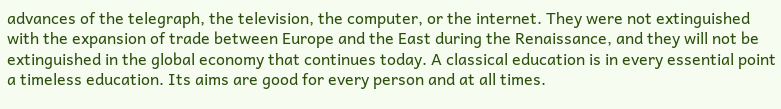advances of the telegraph, the television, the computer, or the internet. They were not extinguished with the expansion of trade between Europe and the East during the Renaissance, and they will not be extinguished in the global economy that continues today. A classical education is in every essential point a timeless education. Its aims are good for every person and at all times.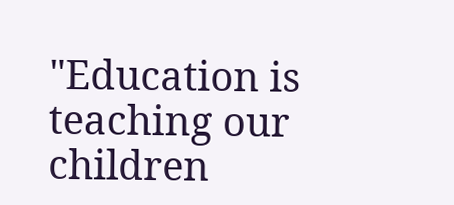"Education is teaching our children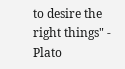to desire the right things" - Plato